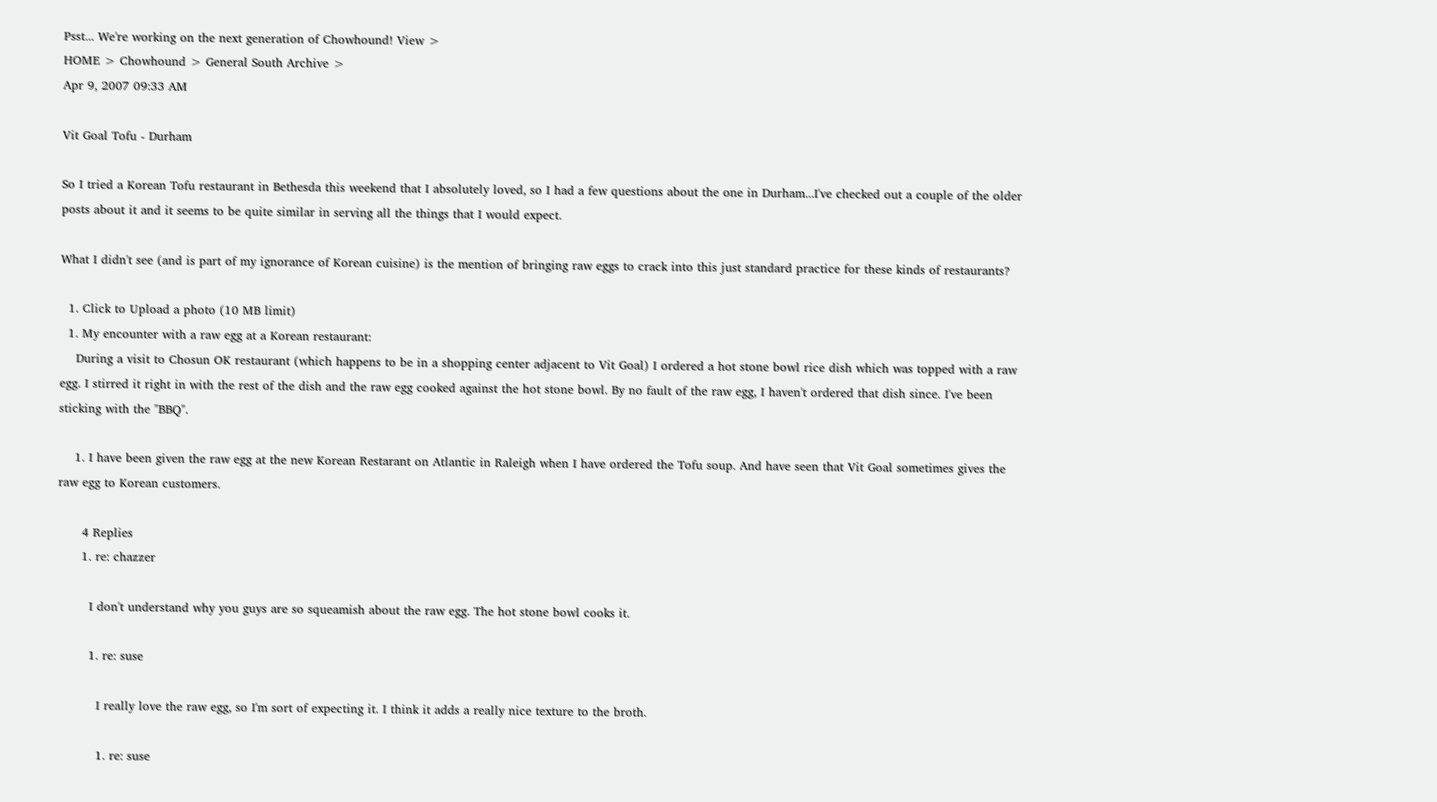Psst... We're working on the next generation of Chowhound! View >
HOME > Chowhound > General South Archive >
Apr 9, 2007 09:33 AM

Vit Goal Tofu - Durham

So I tried a Korean Tofu restaurant in Bethesda this weekend that I absolutely loved, so I had a few questions about the one in Durham...I've checked out a couple of the older posts about it and it seems to be quite similar in serving all the things that I would expect.

What I didn't see (and is part of my ignorance of Korean cuisine) is the mention of bringing raw eggs to crack into this just standard practice for these kinds of restaurants?

  1. Click to Upload a photo (10 MB limit)
  1. My encounter with a raw egg at a Korean restaurant:
    During a visit to Chosun OK restaurant (which happens to be in a shopping center adjacent to Vit Goal) I ordered a hot stone bowl rice dish which was topped with a raw egg. I stirred it right in with the rest of the dish and the raw egg cooked against the hot stone bowl. By no fault of the raw egg, I haven't ordered that dish since. I've been sticking with the "BBQ".

    1. I have been given the raw egg at the new Korean Restarant on Atlantic in Raleigh when I have ordered the Tofu soup. And have seen that Vit Goal sometimes gives the raw egg to Korean customers.

      4 Replies
      1. re: chazzer

        I don't understand why you guys are so squeamish about the raw egg. The hot stone bowl cooks it.

        1. re: suse

          I really love the raw egg, so I'm sort of expecting it. I think it adds a really nice texture to the broth.

          1. re: suse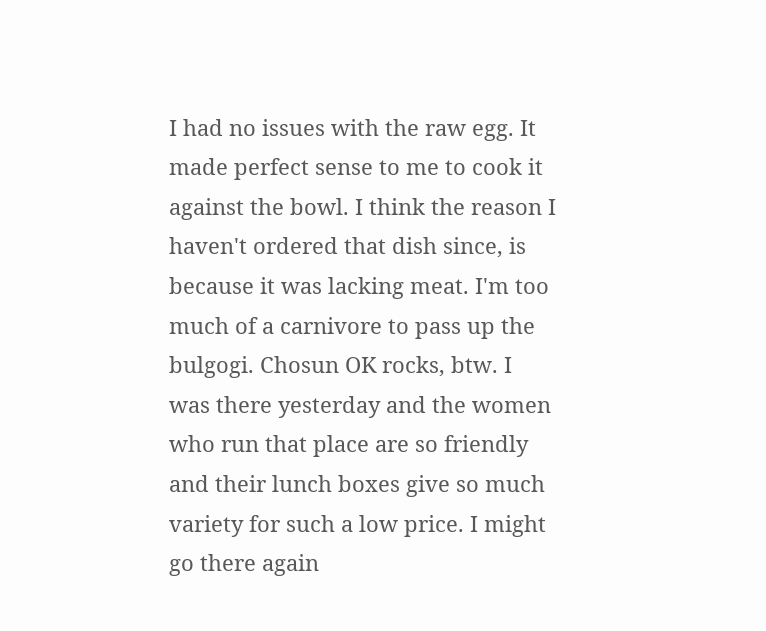I had no issues with the raw egg. It made perfect sense to me to cook it against the bowl. I think the reason I haven't ordered that dish since, is because it was lacking meat. I'm too much of a carnivore to pass up the bulgogi. Chosun OK rocks, btw. I was there yesterday and the women who run that place are so friendly and their lunch boxes give so much variety for such a low price. I might go there again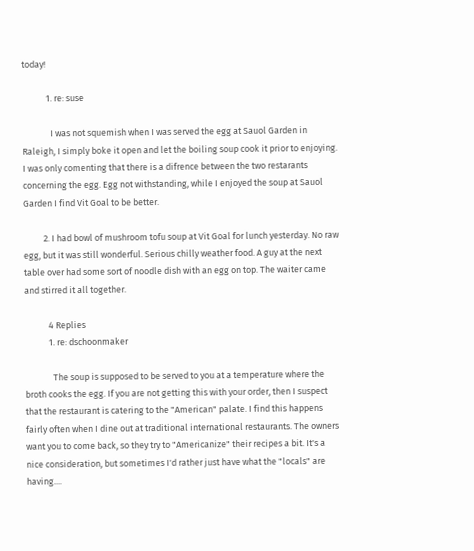today!

            1. re: suse

              I was not squemish when I was served the egg at Sauol Garden in Raleigh, I simply boke it open and let the boiling soup cook it prior to enjoying. I was only comenting that there is a difrence between the two restarants concerning the egg. Egg not withstanding, while I enjoyed the soup at Sauol Garden I find Vit Goal to be better.

          2. I had bowl of mushroom tofu soup at Vit Goal for lunch yesterday. No raw egg, but it was still wonderful. Serious chilly weather food. A guy at the next table over had some sort of noodle dish with an egg on top. The waiter came and stirred it all together.

            4 Replies
            1. re: dschoonmaker

              The soup is supposed to be served to you at a temperature where the broth cooks the egg. If you are not getting this with your order, then I suspect that the restaurant is catering to the "American" palate. I find this happens fairly often when I dine out at traditional international restaurants. The owners want you to come back, so they try to "Americanize" their recipes a bit. It's a nice consideration, but sometimes I'd rather just have what the "locals" are having....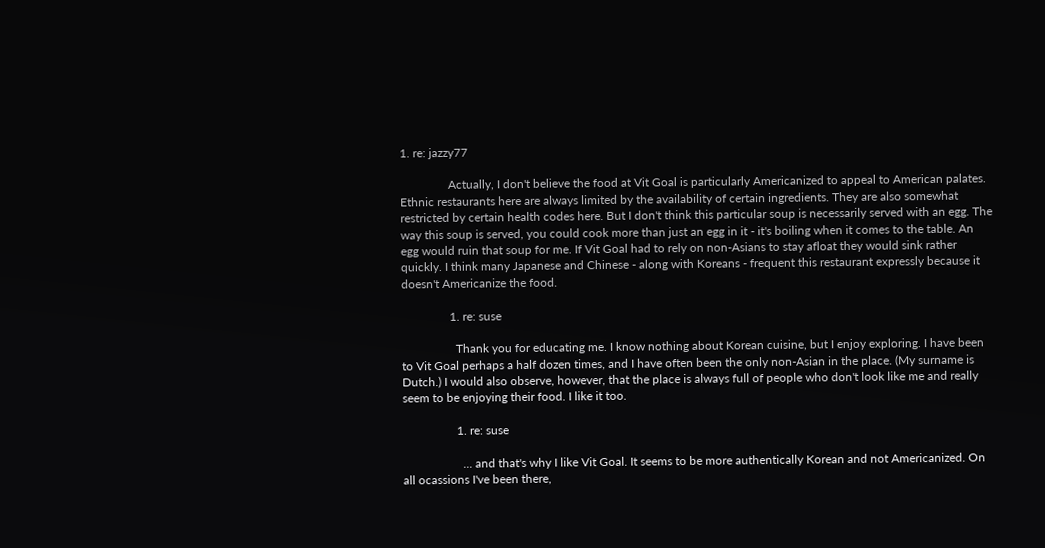1. re: jazzy77

                Actually, I don't believe the food at Vit Goal is particularly Americanized to appeal to American palates. Ethnic restaurants here are always limited by the availability of certain ingredients. They are also somewhat restricted by certain health codes here. But I don't think this particular soup is necessarily served with an egg. The way this soup is served, you could cook more than just an egg in it - it's boiling when it comes to the table. An egg would ruin that soup for me. If Vit Goal had to rely on non-Asians to stay afloat they would sink rather quickly. I think many Japanese and Chinese - along with Koreans - frequent this restaurant expressly because it doesn't Americanize the food.

                1. re: suse

                  Thank you for educating me. I know nothing about Korean cuisine, but I enjoy exploring. I have been to Vit Goal perhaps a half dozen times, and I have often been the only non-Asian in the place. (My surname is Dutch.) I would also observe, however, that the place is always full of people who don't look like me and really seem to be enjoying their food. I like it too.

                  1. re: suse

                    ... and that's why I like Vit Goal. It seems to be more authentically Korean and not Americanized. On all ocassions I've been there,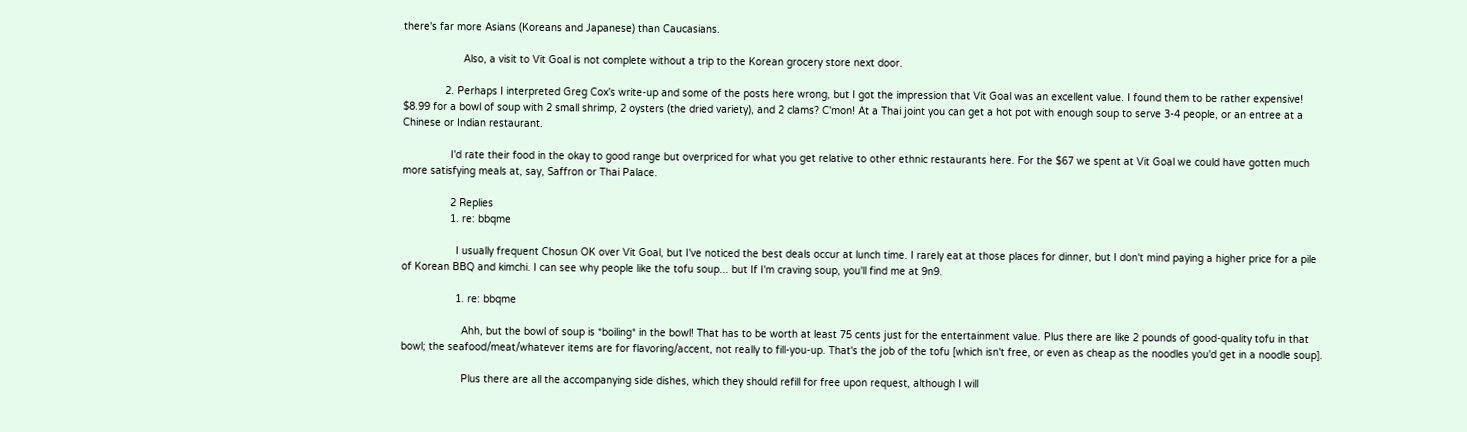there's far more Asians (Koreans and Japanese) than Caucasians.

                    Also, a visit to Vit Goal is not complete without a trip to the Korean grocery store next door.

              2. Perhaps I interpreted Greg Cox's write-up and some of the posts here wrong, but I got the impression that Vit Goal was an excellent value. I found them to be rather expensive! $8.99 for a bowl of soup with 2 small shrimp, 2 oysters (the dried variety), and 2 clams? C'mon! At a Thai joint you can get a hot pot with enough soup to serve 3-4 people, or an entree at a Chinese or Indian restaurant.

                I'd rate their food in the okay to good range but overpriced for what you get relative to other ethnic restaurants here. For the $67 we spent at Vit Goal we could have gotten much more satisfying meals at, say, Saffron or Thai Palace.

                2 Replies
                1. re: bbqme

                  I usually frequent Chosun OK over Vit Goal, but I've noticed the best deals occur at lunch time. I rarely eat at those places for dinner, but I don't mind paying a higher price for a pile of Korean BBQ and kimchi. I can see why people like the tofu soup... but If I'm craving soup, you'll find me at 9n9.

                  1. re: bbqme

                    Ahh, but the bowl of soup is *boiling* in the bowl! That has to be worth at least 75 cents just for the entertainment value. Plus there are like 2 pounds of good-quality tofu in that bowl; the seafood/meat/whatever items are for flavoring/accent, not really to fill-you-up. That's the job of the tofu [which isn't free, or even as cheap as the noodles you'd get in a noodle soup].

                    Plus there are all the accompanying side dishes, which they should refill for free upon request, although I will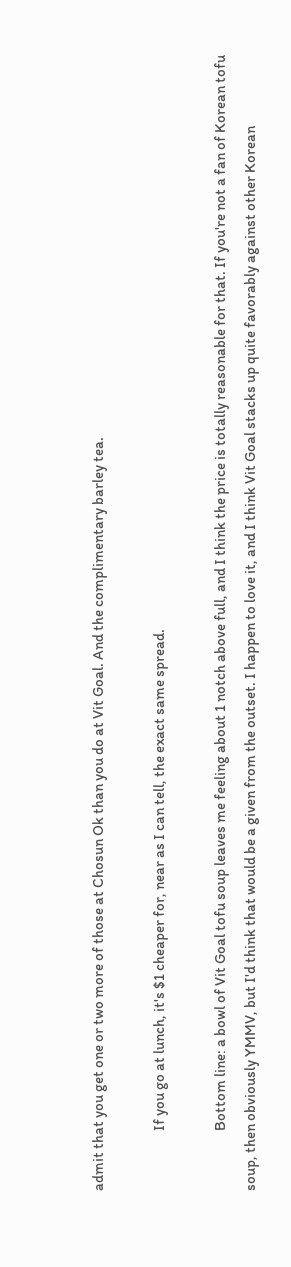admit that you get one or two more of those at Chosun Ok than you do at Vit Goal. And the complimentary barley tea.

                    If you go at lunch, it's $1 cheaper for, near as I can tell, the exact same spread.

                    Bottom line: a bowl of Vit Goal tofu soup leaves me feeling about 1 notch above full, and I think the price is totally reasonable for that. If you're not a fan of Korean tofu soup, then obviously YMMV, but I'd think that would be a given from the outset. I happen to love it, and I think Vit Goal stacks up quite favorably against other Korean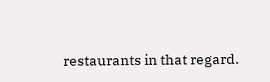restaurants in that regard.